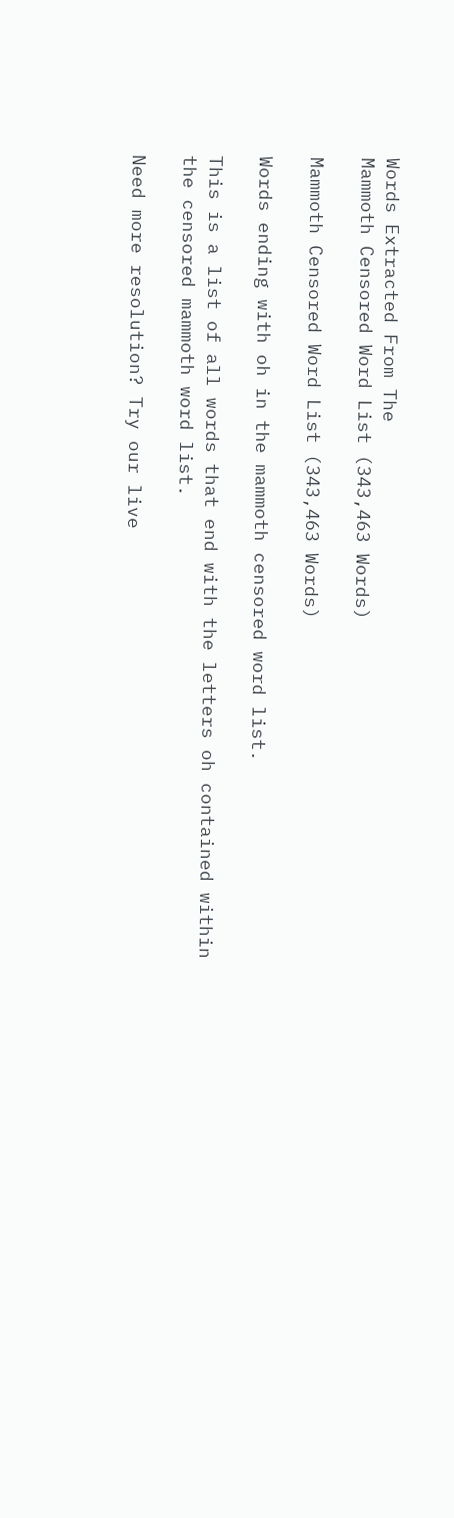Words Extracted From The
Mammoth Censored Word List (343,463 Words)

Mammoth Censored Word List (343,463 Words)

Words ending with oh in the mammoth censored word list.

This is a list of all words that end with the letters oh contained within the censored mammoth word list.

Need more resolution? Try our live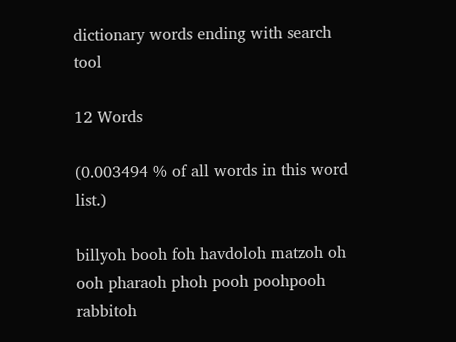dictionary words ending with search tool

12 Words

(0.003494 % of all words in this word list.)

billyoh booh foh havdoloh matzoh oh ooh pharaoh phoh pooh poohpooh rabbitoh